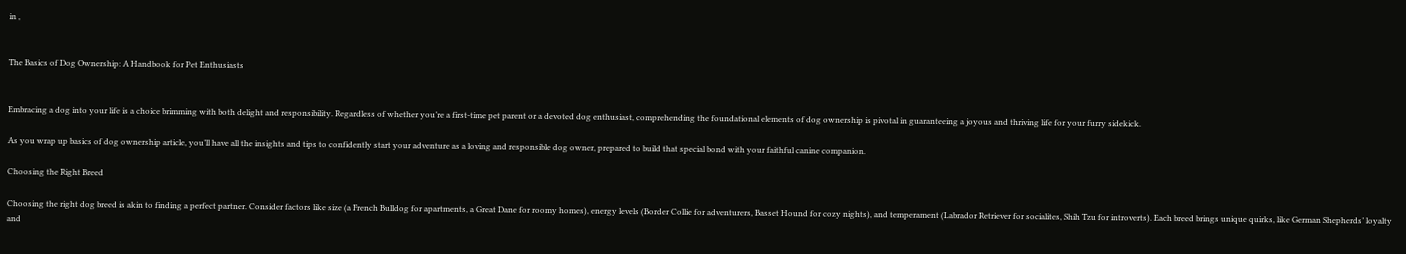in ,


The Basics of Dog Ownership: A Handbook for Pet Enthusiasts


Embracing a dog into your life is a choice brimming with both delight and responsibility. Regardless of whether you’re a first-time pet parent or a devoted dog enthusiast, comprehending the foundational elements of dog ownership is pivotal in guaranteeing a joyous and thriving life for your furry sidekick.

As you wrap up basics of dog ownership article, you’ll have all the insights and tips to confidently start your adventure as a loving and responsible dog owner, prepared to build that special bond with your faithful canine companion.

Choosing the Right Breed

Choosing the right dog breed is akin to finding a perfect partner. Consider factors like size (a French Bulldog for apartments, a Great Dane for roomy homes), energy levels (Border Collie for adventurers, Basset Hound for cozy nights), and temperament (Labrador Retriever for socialites, Shih Tzu for introverts). Each breed brings unique quirks, like German Shepherds’ loyalty and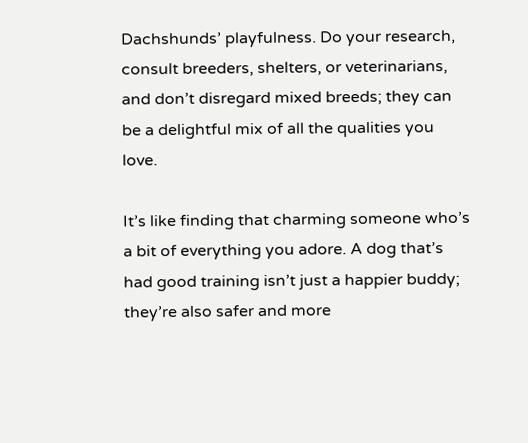Dachshunds’ playfulness. Do your research, consult breeders, shelters, or veterinarians, and don’t disregard mixed breeds; they can be a delightful mix of all the qualities you love.

It’s like finding that charming someone who’s a bit of everything you adore. A dog that’s had good training isn’t just a happier buddy; they’re also safer and more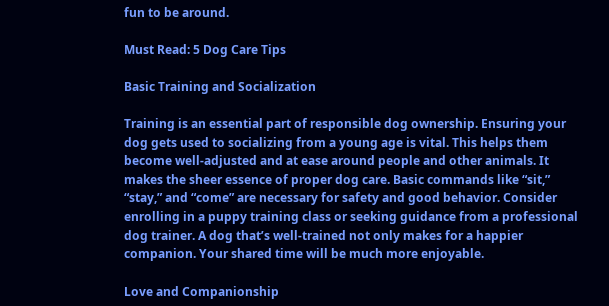fun to be around.

Must Read: 5 Dog Care Tips

Basic Training and Socialization

Training is an essential part of responsible dog ownership. Ensuring your dog gets used to socializing from a young age is vital. This helps them become well-adjusted and at ease around people and other animals. It makes the sheer essence of proper dog care. Basic commands like “sit,” “stay,” and “come” are necessary for safety and good behavior. Consider enrolling in a puppy training class or seeking guidance from a professional dog trainer. A dog that’s well-trained not only makes for a happier companion. Your shared time will be much more enjoyable.

Love and Companionship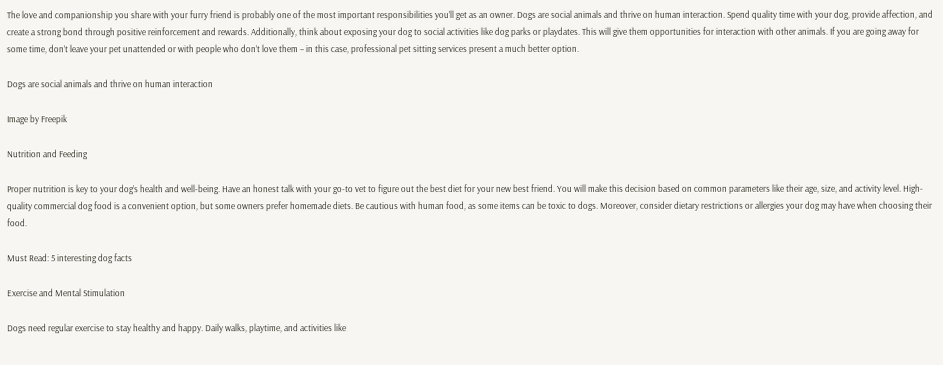The love and companionship you share with your furry friend is probably one of the most important responsibilities you’ll get as an owner. Dogs are social animals and thrive on human interaction. Spend quality time with your dog, provide affection, and create a strong bond through positive reinforcement and rewards. Additionally, think about exposing your dog to social activities like dog parks or playdates. This will give them opportunities for interaction with other animals. If you are going away for some time, don’t leave your pet unattended or with people who don’t love them – in this case, professional pet sitting services present a much better option.

Dogs are social animals and thrive on human interaction

Image by Freepik

Nutrition and Feeding

Proper nutrition is key to your dog’s health and well-being. Have an honest talk with your go-to vet to figure out the best diet for your new best friend. You will make this decision based on common parameters like their age, size, and activity level. High-quality commercial dog food is a convenient option, but some owners prefer homemade diets. Be cautious with human food, as some items can be toxic to dogs. Moreover, consider dietary restrictions or allergies your dog may have when choosing their food.

Must Read: 5 interesting dog facts

Exercise and Mental Stimulation

Dogs need regular exercise to stay healthy and happy. Daily walks, playtime, and activities like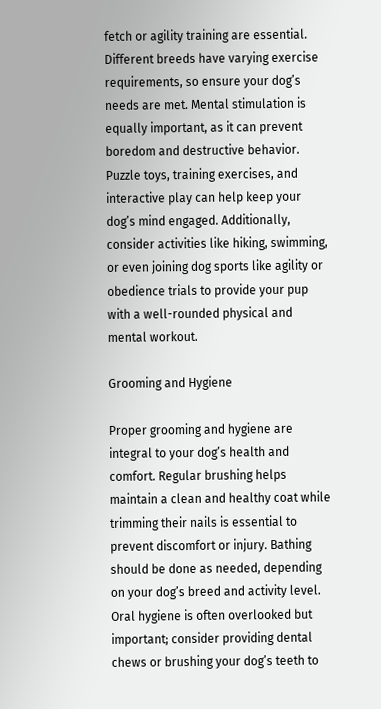fetch or agility training are essential. Different breeds have varying exercise requirements, so ensure your dog’s needs are met. Mental stimulation is equally important, as it can prevent boredom and destructive behavior. Puzzle toys, training exercises, and interactive play can help keep your dog’s mind engaged. Additionally, consider activities like hiking, swimming, or even joining dog sports like agility or obedience trials to provide your pup with a well-rounded physical and mental workout.

Grooming and Hygiene

Proper grooming and hygiene are integral to your dog’s health and comfort. Regular brushing helps maintain a clean and healthy coat while trimming their nails is essential to prevent discomfort or injury. Bathing should be done as needed, depending on your dog’s breed and activity level. Oral hygiene is often overlooked but important; consider providing dental chews or brushing your dog’s teeth to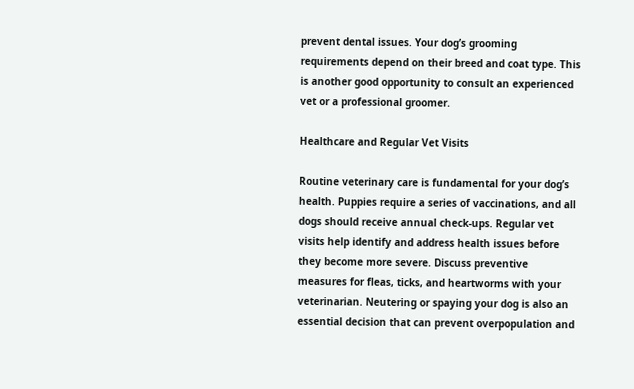prevent dental issues. Your dog’s grooming requirements depend on their breed and coat type. This is another good opportunity to consult an experienced vet or a professional groomer.

Healthcare and Regular Vet Visits

Routine veterinary care is fundamental for your dog’s health. Puppies require a series of vaccinations, and all dogs should receive annual check-ups. Regular vet visits help identify and address health issues before they become more severe. Discuss preventive measures for fleas, ticks, and heartworms with your veterinarian. Neutering or spaying your dog is also an essential decision that can prevent overpopulation and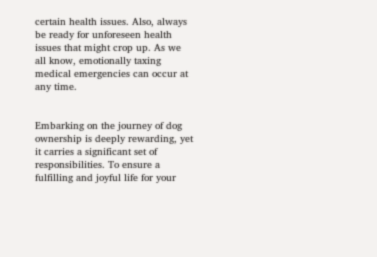certain health issues. Also, always be ready for unforeseen health issues that might crop up. As we all know, emotionally taxing medical emergencies can occur at any time.


Embarking on the journey of dog ownership is deeply rewarding, yet it carries a significant set of responsibilities. To ensure a fulfilling and joyful life for your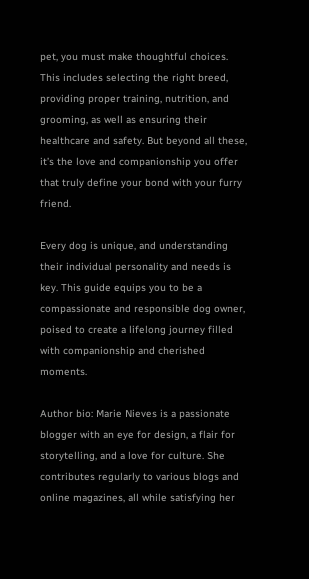pet, you must make thoughtful choices. This includes selecting the right breed, providing proper training, nutrition, and grooming, as well as ensuring their healthcare and safety. But beyond all these, it’s the love and companionship you offer that truly define your bond with your furry friend.

Every dog is unique, and understanding their individual personality and needs is key. This guide equips you to be a compassionate and responsible dog owner, poised to create a lifelong journey filled with companionship and cherished moments.

Author bio: Marie Nieves is a passionate blogger with an eye for design, a flair for storytelling, and a love for culture. She contributes regularly to various blogs and online magazines, all while satisfying her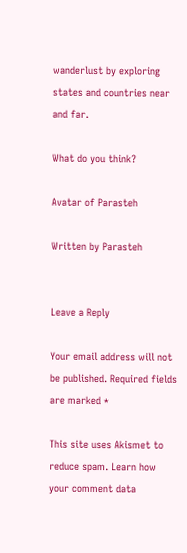wanderlust by exploring states and countries near and far.

What do you think?

Avatar of Parasteh

Written by Parasteh


Leave a Reply

Your email address will not be published. Required fields are marked *

This site uses Akismet to reduce spam. Learn how your comment data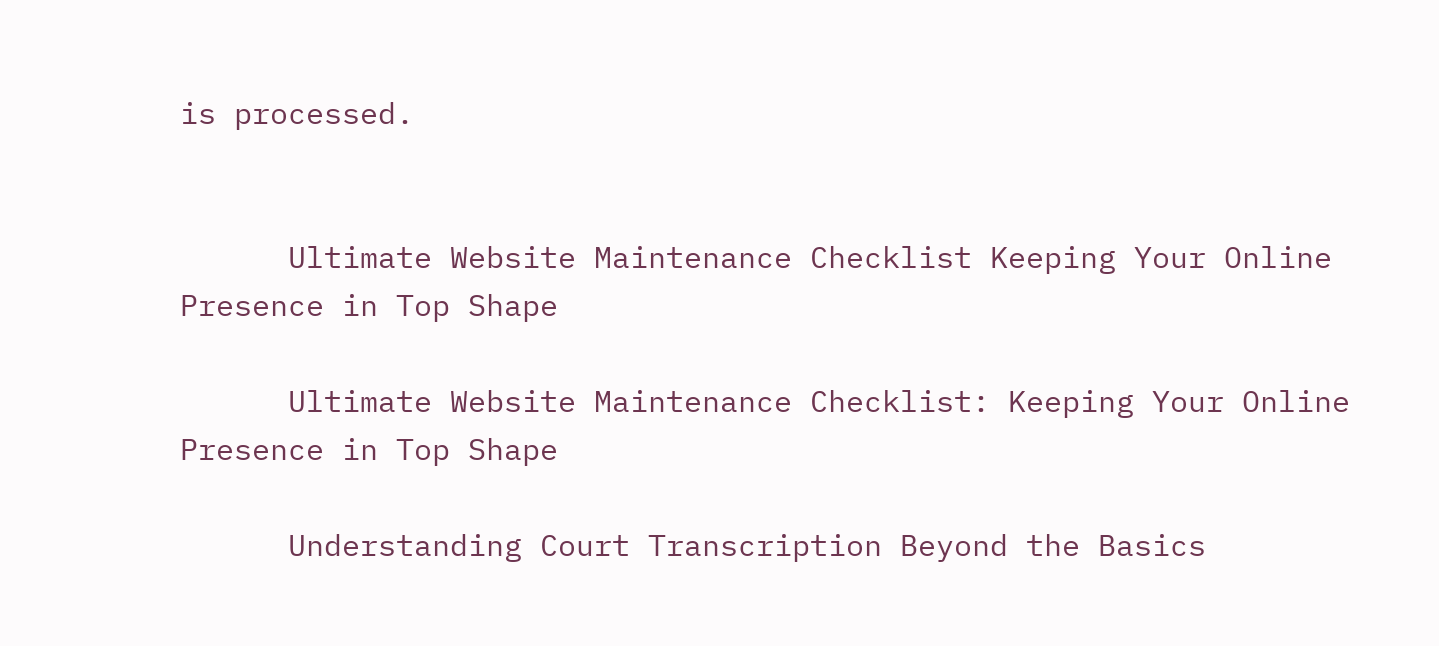is processed.


      Ultimate Website Maintenance Checklist Keeping Your Online Presence in Top Shape

      Ultimate Website Maintenance Checklist: Keeping Your Online Presence in Top Shape

      Understanding Court Transcription Beyond the Basics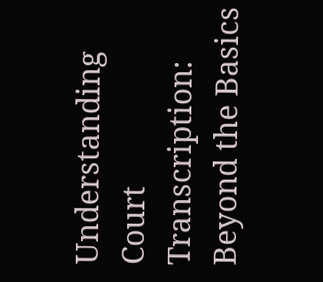Understanding Court Transcription: Beyond the Basics